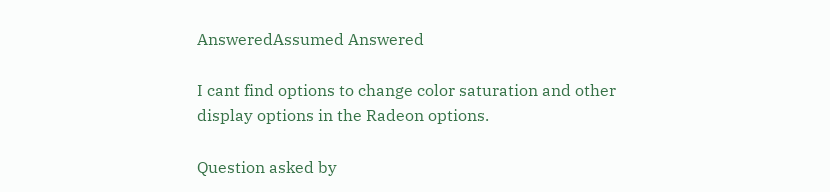AnsweredAssumed Answered

I cant find options to change color saturation and other display options in the Radeon options.

Question asked by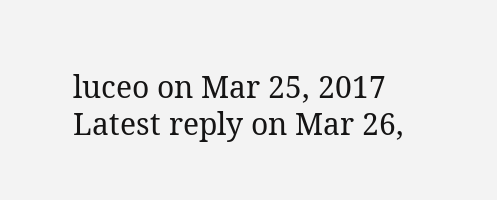luceo on Mar 25, 2017
Latest reply on Mar 26,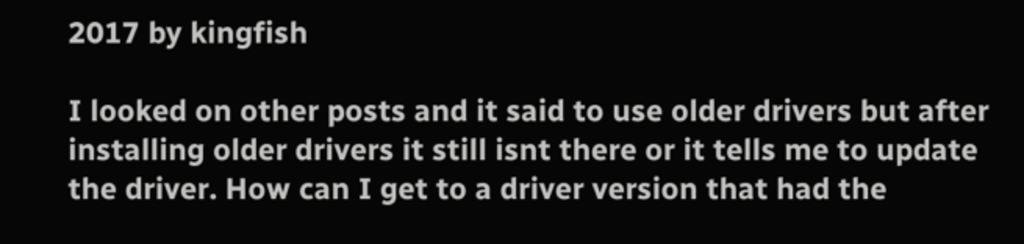2017 by kingfish

I looked on other posts and it said to use older drivers but after installing older drivers it still isnt there or it tells me to update the driver. How can I get to a driver version that had the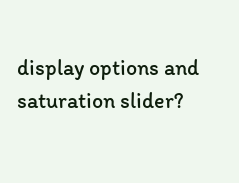display options and saturation slider?